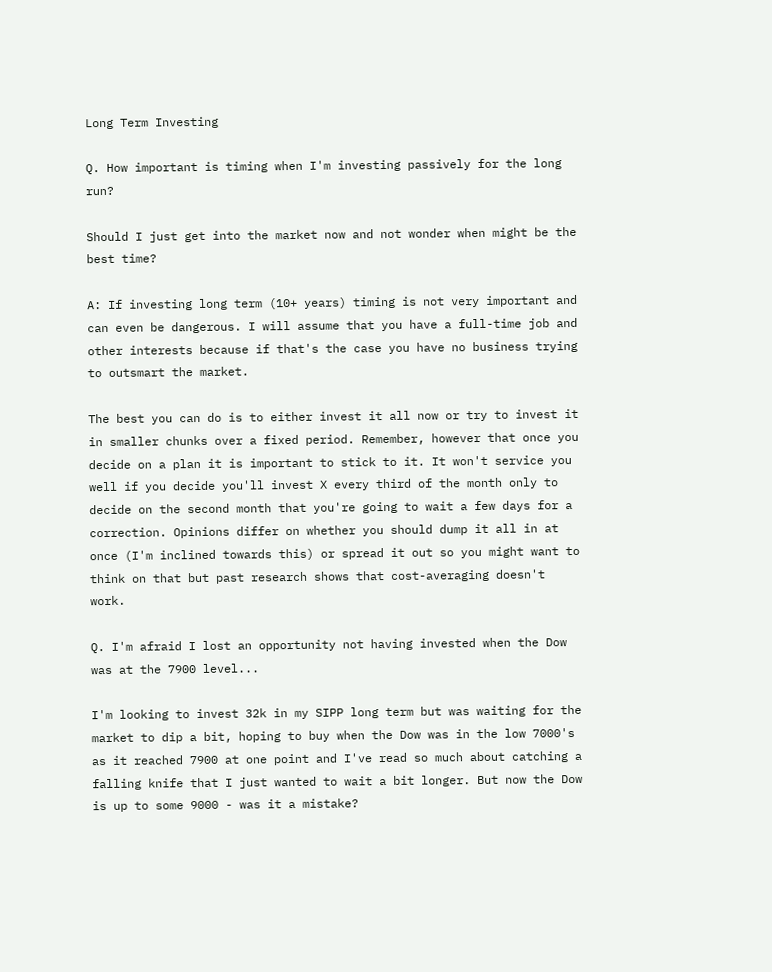Long Term Investing

Q. How important is timing when I'm investing passively for the long run?

Should I just get into the market now and not wonder when might be the best time?

A: If investing long term (10+ years) timing is not very important and can even be dangerous. I will assume that you have a full-time job and other interests because if that's the case you have no business trying to outsmart the market.

The best you can do is to either invest it all now or try to invest it in smaller chunks over a fixed period. Remember, however that once you decide on a plan it is important to stick to it. It won't service you well if you decide you'll invest X every third of the month only to decide on the second month that you're going to wait a few days for a correction. Opinions differ on whether you should dump it all in at once (I'm inclined towards this) or spread it out so you might want to think on that but past research shows that cost-averaging doesn't work.

Q. I'm afraid I lost an opportunity not having invested when the Dow was at the 7900 level...

I'm looking to invest 32k in my SIPP long term but was waiting for the market to dip a bit, hoping to buy when the Dow was in the low 7000's as it reached 7900 at one point and I've read so much about catching a falling knife that I just wanted to wait a bit longer. But now the Dow is up to some 9000 - was it a mistake?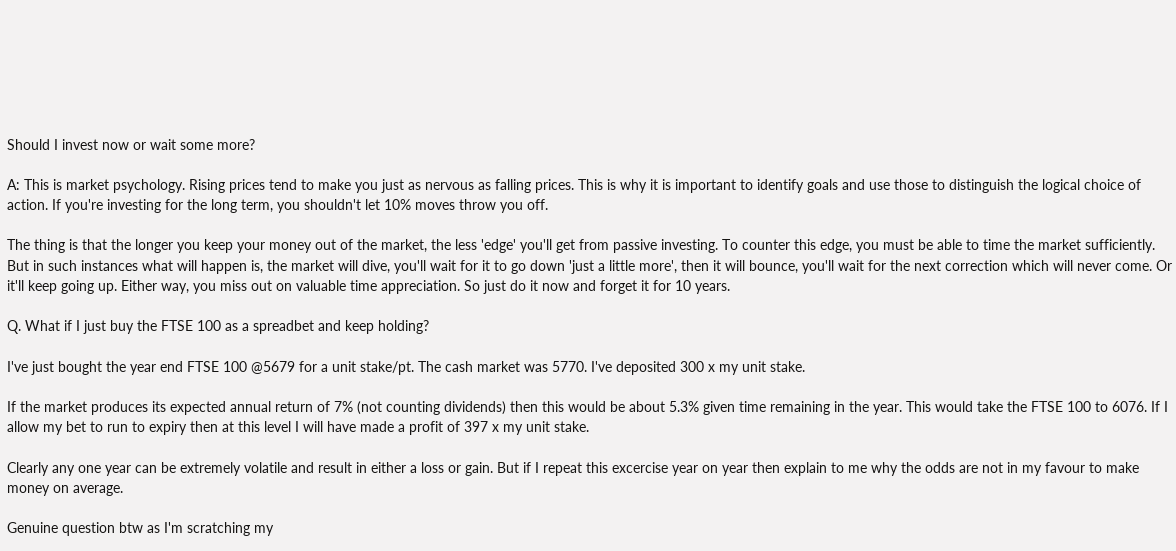Should I invest now or wait some more?

A: This is market psychology. Rising prices tend to make you just as nervous as falling prices. This is why it is important to identify goals and use those to distinguish the logical choice of action. If you're investing for the long term, you shouldn't let 10% moves throw you off.

The thing is that the longer you keep your money out of the market, the less 'edge' you'll get from passive investing. To counter this edge, you must be able to time the market sufficiently. But in such instances what will happen is, the market will dive, you'll wait for it to go down 'just a little more', then it will bounce, you'll wait for the next correction which will never come. Or it'll keep going up. Either way, you miss out on valuable time appreciation. So just do it now and forget it for 10 years.

Q. What if I just buy the FTSE 100 as a spreadbet and keep holding?

I've just bought the year end FTSE 100 @5679 for a unit stake/pt. The cash market was 5770. I've deposited 300 x my unit stake.

If the market produces its expected annual return of 7% (not counting dividends) then this would be about 5.3% given time remaining in the year. This would take the FTSE 100 to 6076. If I allow my bet to run to expiry then at this level I will have made a profit of 397 x my unit stake.

Clearly any one year can be extremely volatile and result in either a loss or gain. But if I repeat this excercise year on year then explain to me why the odds are not in my favour to make money on average.

Genuine question btw as I'm scratching my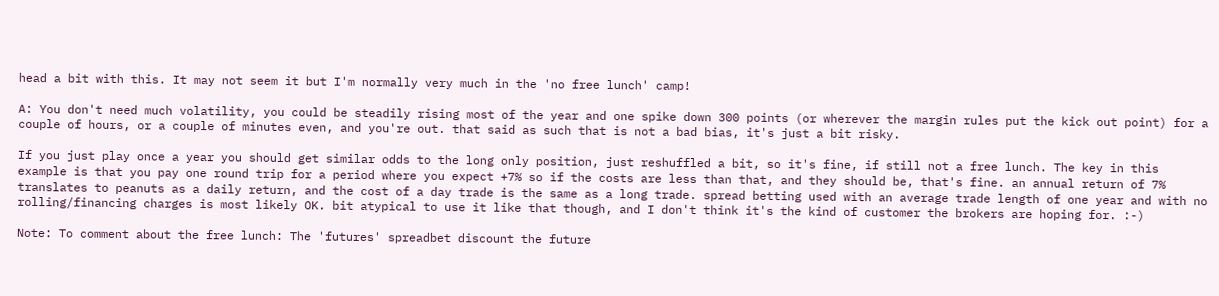head a bit with this. It may not seem it but I'm normally very much in the 'no free lunch' camp!

A: You don't need much volatility, you could be steadily rising most of the year and one spike down 300 points (or wherever the margin rules put the kick out point) for a couple of hours, or a couple of minutes even, and you're out. that said as such that is not a bad bias, it's just a bit risky.

If you just play once a year you should get similar odds to the long only position, just reshuffled a bit, so it's fine, if still not a free lunch. The key in this example is that you pay one round trip for a period where you expect +7% so if the costs are less than that, and they should be, that's fine. an annual return of 7% translates to peanuts as a daily return, and the cost of a day trade is the same as a long trade. spread betting used with an average trade length of one year and with no rolling/financing charges is most likely OK. bit atypical to use it like that though, and I don't think it's the kind of customer the brokers are hoping for. :-)

Note: To comment about the free lunch: The 'futures' spreadbet discount the future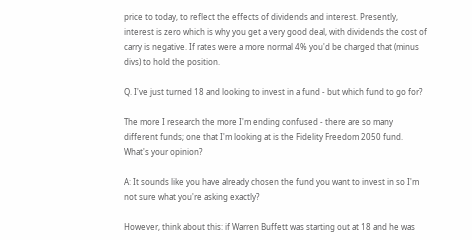price to today, to reflect the effects of dividends and interest. Presently, interest is zero which is why you get a very good deal, with dividends the cost of carry is negative. If rates were a more normal 4% you'd be charged that (minus divs) to hold the position.

Q. I've just turned 18 and looking to invest in a fund - but which fund to go for?

The more I research the more I'm ending confused - there are so many different funds; one that I'm looking at is the Fidelity Freedom 2050 fund. What's your opinion?

A: It sounds like you have already chosen the fund you want to invest in so I'm not sure what you're asking exactly?

However, think about this: if Warren Buffett was starting out at 18 and he was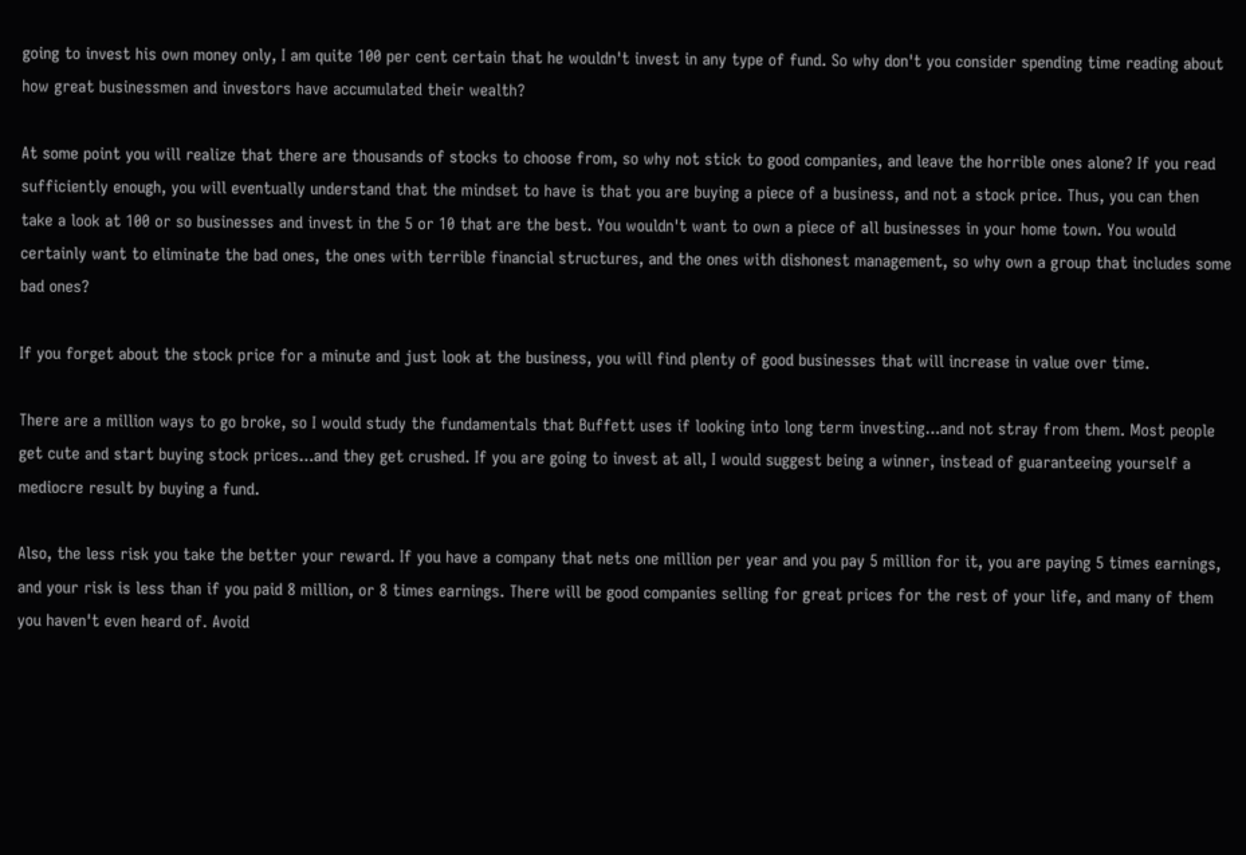going to invest his own money only, I am quite 100 per cent certain that he wouldn't invest in any type of fund. So why don't you consider spending time reading about how great businessmen and investors have accumulated their wealth?

At some point you will realize that there are thousands of stocks to choose from, so why not stick to good companies, and leave the horrible ones alone? If you read sufficiently enough, you will eventually understand that the mindset to have is that you are buying a piece of a business, and not a stock price. Thus, you can then take a look at 100 or so businesses and invest in the 5 or 10 that are the best. You wouldn't want to own a piece of all businesses in your home town. You would certainly want to eliminate the bad ones, the ones with terrible financial structures, and the ones with dishonest management, so why own a group that includes some bad ones?

If you forget about the stock price for a minute and just look at the business, you will find plenty of good businesses that will increase in value over time.

There are a million ways to go broke, so I would study the fundamentals that Buffett uses if looking into long term investing...and not stray from them. Most people get cute and start buying stock prices...and they get crushed. If you are going to invest at all, I would suggest being a winner, instead of guaranteeing yourself a mediocre result by buying a fund.

Also, the less risk you take the better your reward. If you have a company that nets one million per year and you pay 5 million for it, you are paying 5 times earnings, and your risk is less than if you paid 8 million, or 8 times earnings. There will be good companies selling for great prices for the rest of your life, and many of them you haven't even heard of. Avoid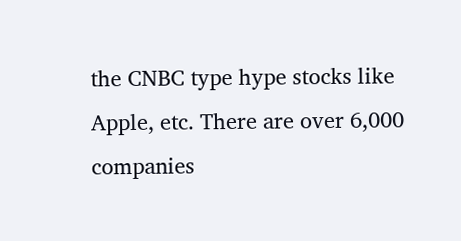the CNBC type hype stocks like Apple, etc. There are over 6,000 companies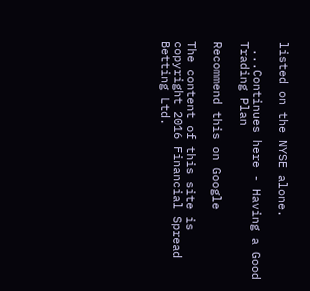listed on the NYSE alone.

 ...Continues here - Having a Good Trading Plan

Recommend this on Google

The content of this site is copyright 2016 Financial Spread Betting Ltd.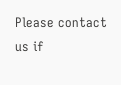Please contact us if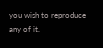you wish to reproduce any of it.